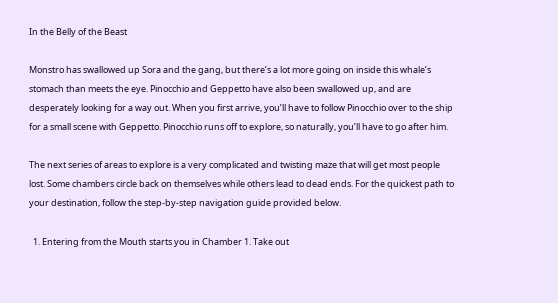In the Belly of the Beast

Monstro has swallowed up Sora and the gang, but there’s a lot more going on inside this whale’s stomach than meets the eye. Pinocchio and Geppetto have also been swallowed up, and are desperately looking for a way out. When you first arrive, you’ll have to follow Pinocchio over to the ship for a small scene with Geppetto. Pinocchio runs off to explore, so naturally, you’ll have to go after him.

The next series of areas to explore is a very complicated and twisting maze that will get most people lost. Some chambers circle back on themselves while others lead to dead ends. For the quickest path to your destination, follow the step-by-step navigation guide provided below.

  1. Entering from the Mouth starts you in Chamber 1. Take out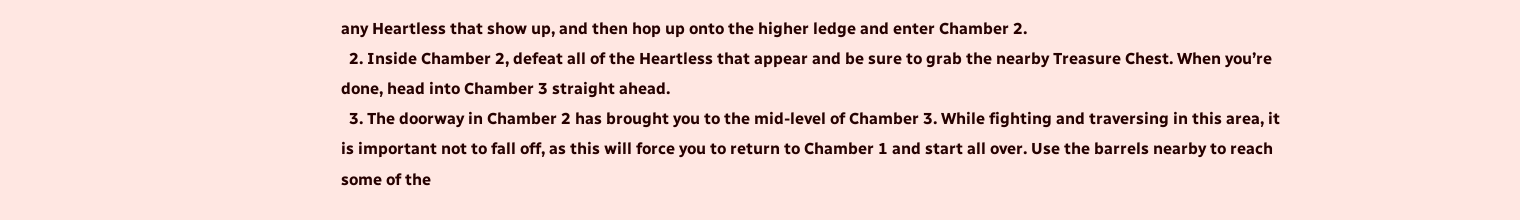any Heartless that show up, and then hop up onto the higher ledge and enter Chamber 2.
  2. Inside Chamber 2, defeat all of the Heartless that appear and be sure to grab the nearby Treasure Chest. When you’re done, head into Chamber 3 straight ahead.
  3. The doorway in Chamber 2 has brought you to the mid-level of Chamber 3. While fighting and traversing in this area, it is important not to fall off, as this will force you to return to Chamber 1 and start all over. Use the barrels nearby to reach some of the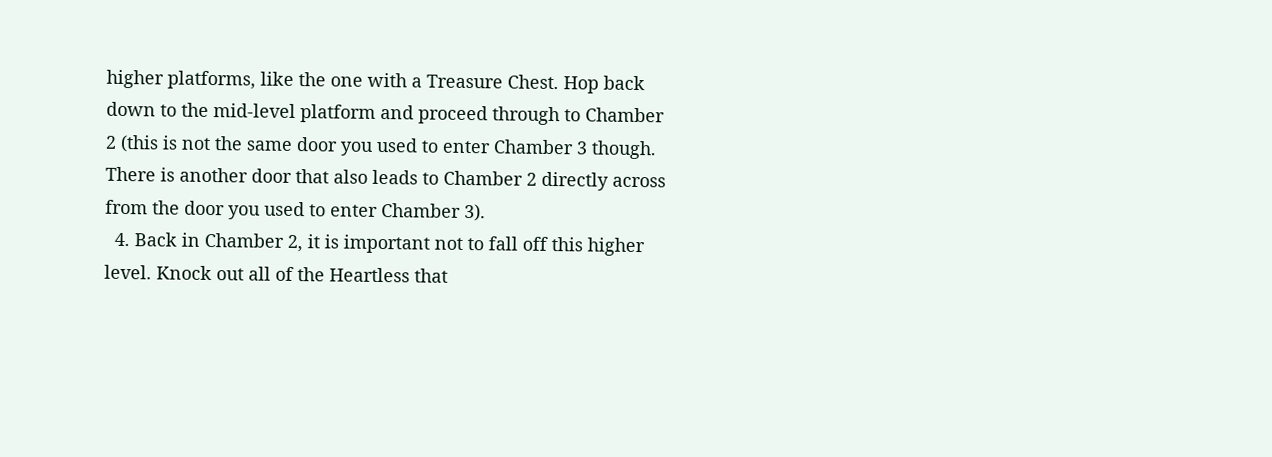higher platforms, like the one with a Treasure Chest. Hop back down to the mid-level platform and proceed through to Chamber 2 (this is not the same door you used to enter Chamber 3 though. There is another door that also leads to Chamber 2 directly across from the door you used to enter Chamber 3).
  4. Back in Chamber 2, it is important not to fall off this higher level. Knock out all of the Heartless that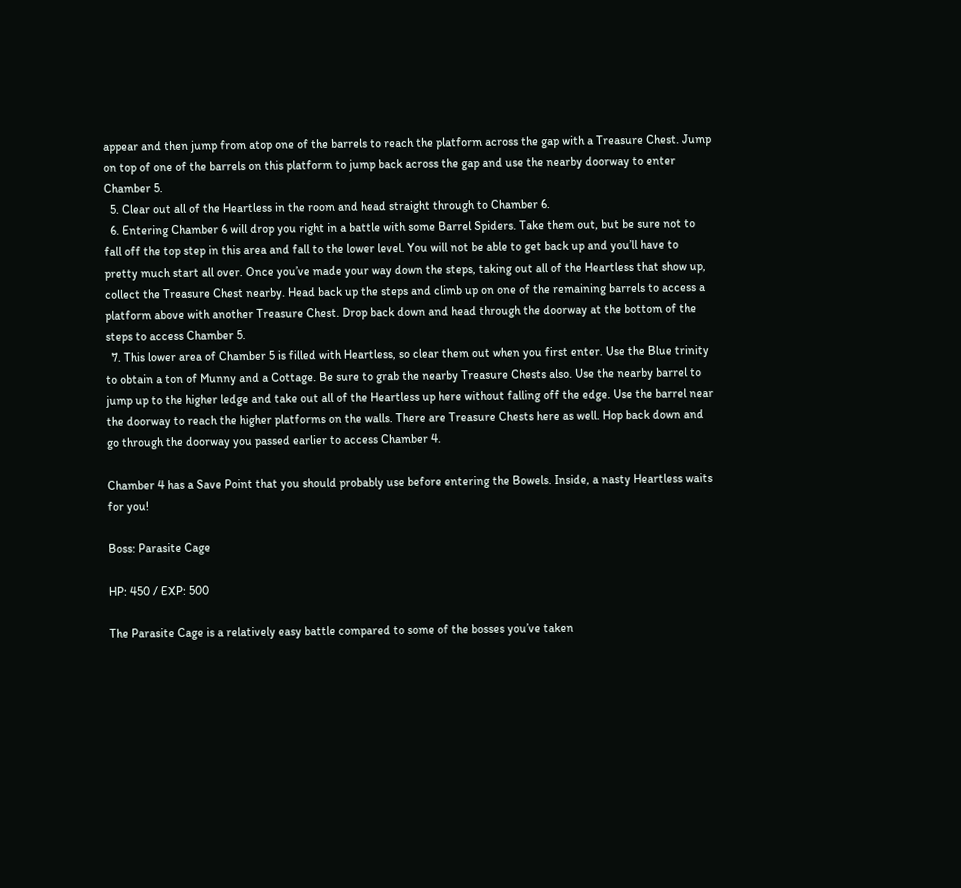appear and then jump from atop one of the barrels to reach the platform across the gap with a Treasure Chest. Jump on top of one of the barrels on this platform to jump back across the gap and use the nearby doorway to enter Chamber 5.
  5. Clear out all of the Heartless in the room and head straight through to Chamber 6.
  6. Entering Chamber 6 will drop you right in a battle with some Barrel Spiders. Take them out, but be sure not to fall off the top step in this area and fall to the lower level. You will not be able to get back up and you’ll have to pretty much start all over. Once you’ve made your way down the steps, taking out all of the Heartless that show up, collect the Treasure Chest nearby. Head back up the steps and climb up on one of the remaining barrels to access a platform above with another Treasure Chest. Drop back down and head through the doorway at the bottom of the steps to access Chamber 5.
  7. This lower area of Chamber 5 is filled with Heartless, so clear them out when you first enter. Use the Blue trinity to obtain a ton of Munny and a Cottage. Be sure to grab the nearby Treasure Chests also. Use the nearby barrel to jump up to the higher ledge and take out all of the Heartless up here without falling off the edge. Use the barrel near the doorway to reach the higher platforms on the walls. There are Treasure Chests here as well. Hop back down and go through the doorway you passed earlier to access Chamber 4.

Chamber 4 has a Save Point that you should probably use before entering the Bowels. Inside, a nasty Heartless waits for you!

Boss: Parasite Cage

HP: 450 / EXP: 500

The Parasite Cage is a relatively easy battle compared to some of the bosses you’ve taken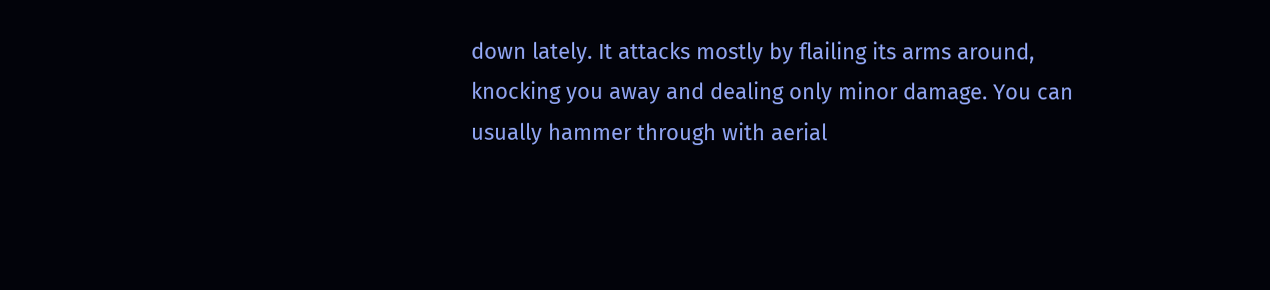down lately. It attacks mostly by flailing its arms around, knocking you away and dealing only minor damage. You can usually hammer through with aerial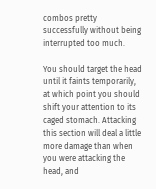combos pretty successfully without being interrupted too much.

You should target the head until it faints temporarily, at which point you should shift your attention to its caged stomach. Attacking this section will deal a little more damage than when you were attacking the head, and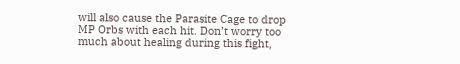will also cause the Parasite Cage to drop MP Orbs with each hit. Don’t worry too much about healing during this fight,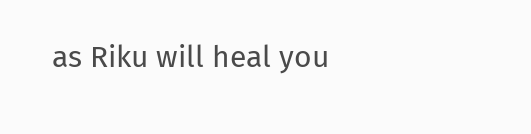as Riku will heal you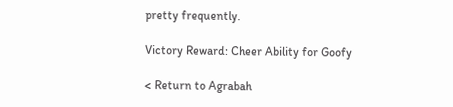pretty frequently.

Victory Reward: Cheer Ability for Goofy

< Return to Agrabah